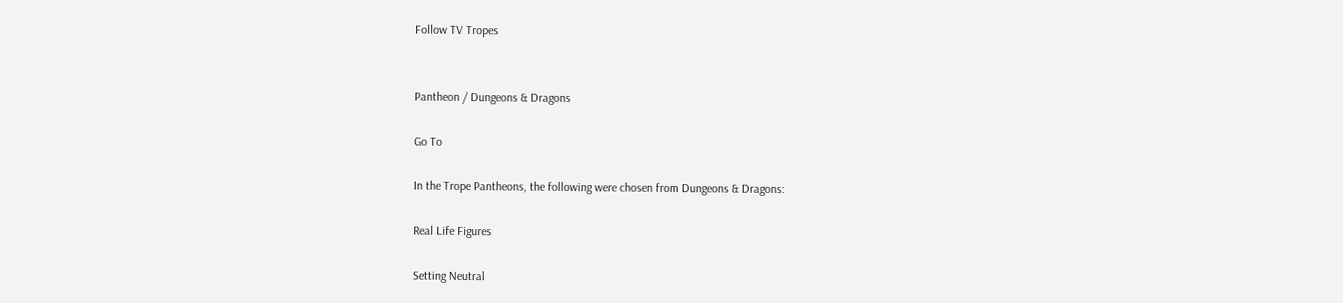Follow TV Tropes


Pantheon / Dungeons & Dragons

Go To

In the Trope Pantheons, the following were chosen from Dungeons & Dragons:

Real Life Figures

Setting Neutral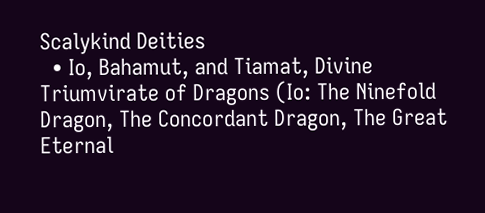Scalykind Deities
  • Io, Bahamut, and Tiamat, Divine Triumvirate of Dragons (Io: The Ninefold Dragon, The Concordant Dragon, The Great Eternal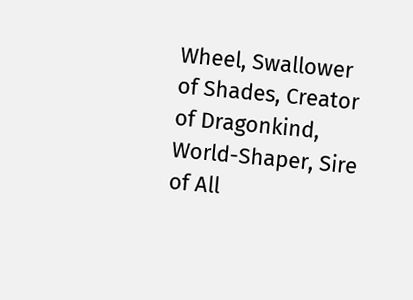Wheel, Swallower of Shades, Creator of Dragonkind, World-Shaper, Sire of All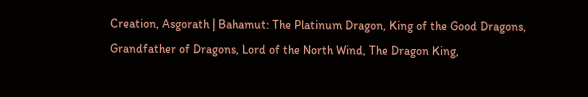Creation, Asgorath | Bahamut: The Platinum Dragon, King of the Good Dragons, Grandfather of Dragons, Lord of the North Wind, The Dragon King,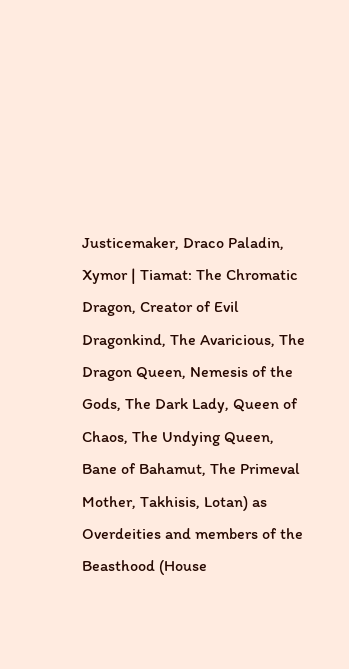Justicemaker, Draco Paladin, Xymor | Tiamat: The Chromatic Dragon, Creator of Evil Dragonkind, The Avaricious, The Dragon Queen, Nemesis of the Gods, The Dark Lady, Queen of Chaos, The Undying Queen, Bane of Bahamut, The Primeval Mother, Takhisis, Lotan) as Overdeities and members of the Beasthood (House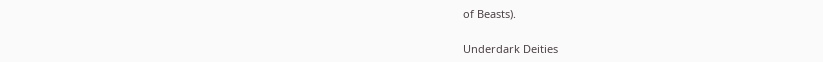of Beasts).

Underdark Deities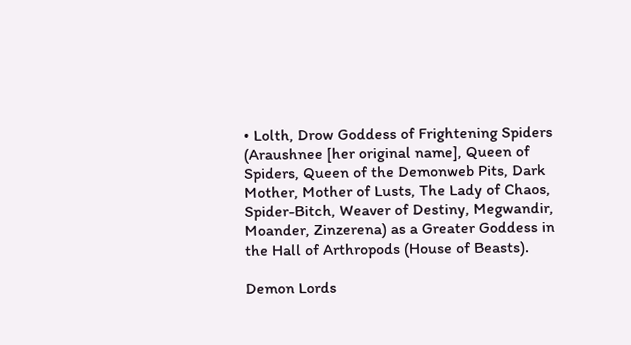• Lolth, Drow Goddess of Frightening Spiders (Araushnee [her original name], Queen of Spiders, Queen of the Demonweb Pits, Dark Mother, Mother of Lusts, The Lady of Chaos, Spider-Bitch, Weaver of Destiny, Megwandir, Moander, Zinzerena) as a Greater Goddess in the Hall of Arthropods (House of Beasts).

Demon Lords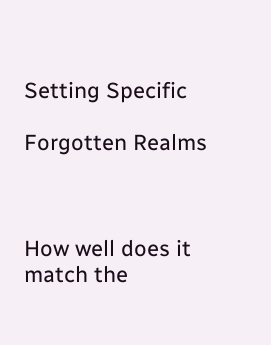Setting Specific

Forgotten Realms



How well does it match the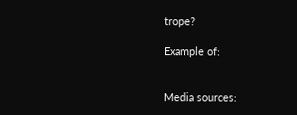trope?

Example of:


Media sources: